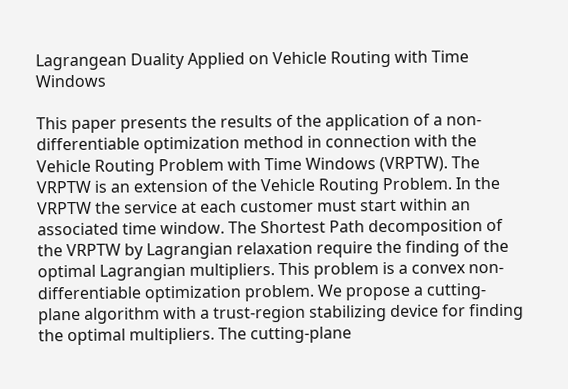Lagrangean Duality Applied on Vehicle Routing with Time Windows

This paper presents the results of the application of a non-differentiable optimization method in connection with the Vehicle Routing Problem with Time Windows (VRPTW). The VRPTW is an extension of the Vehicle Routing Problem. In the VRPTW the service at each customer must start within an associated time window. The Shortest Path decomposition of the VRPTW by Lagrangian relaxation require the finding of the optimal Lagrangian multipliers. This problem is a convex non-differentiable optimization problem. We propose a cutting-plane algorithm with a trust-region stabilizing device for finding the optimal multipliers. The cutting-plane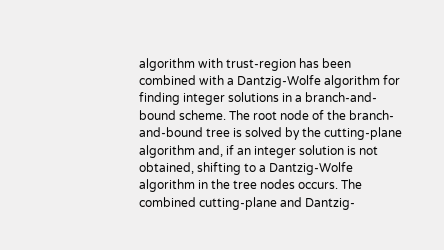algorithm with trust-region has been combined with a Dantzig-Wolfe algorithm for finding integer solutions in a branch-and-bound scheme. The root node of the branch-and-bound tree is solved by the cutting-plane algorithm and, if an integer solution is not obtained, shifting to a Dantzig-Wolfe algorithm in the tree nodes occurs. The combined cutting-plane and Dantzig-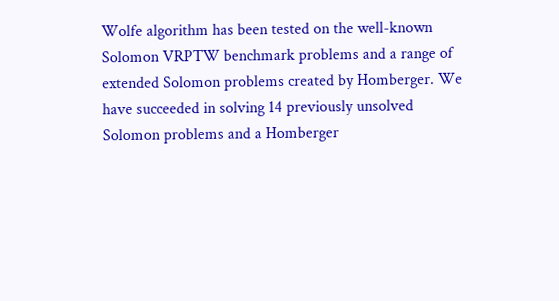Wolfe algorithm has been tested on the well-known Solomon VRPTW benchmark problems and a range of extended Solomon problems created by Homberger. We have succeeded in solving 14 previously unsolved Solomon problems and a Homberger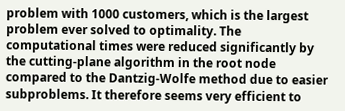problem with 1000 customers, which is the largest problem ever solved to optimality. The computational times were reduced significantly by the cutting-plane algorithm in the root node compared to the Dantzig-Wolfe method due to easier subproblems. It therefore seems very efficient to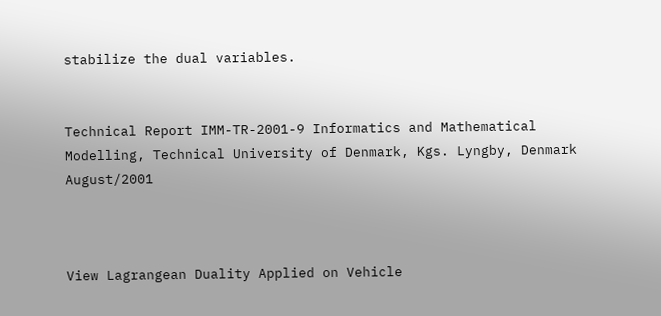stabilize the dual variables.


Technical Report IMM-TR-2001-9 Informatics and Mathematical Modelling, Technical University of Denmark, Kgs. Lyngby, Denmark August/2001



View Lagrangean Duality Applied on Vehicle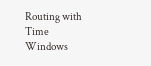Routing with Time Windows